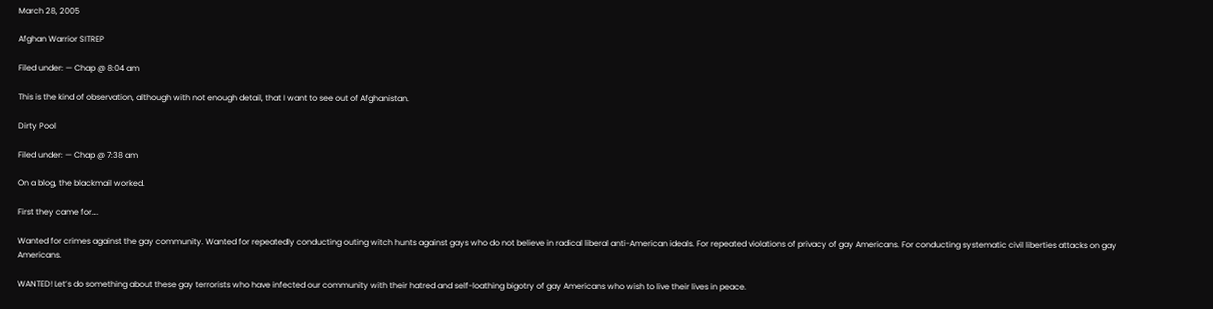March 28, 2005

Afghan Warrior SITREP

Filed under: — Chap @ 8:04 am

This is the kind of observation, although with not enough detail, that I want to see out of Afghanistan.

Dirty Pool

Filed under: — Chap @ 7:38 am

On a blog, the blackmail worked.

First they came for….

Wanted for crimes against the gay community. Wanted for repeatedly conducting outing witch hunts against gays who do not believe in radical liberal anti-American ideals. For repeated violations of privacy of gay Americans. For conducting systematic civil liberties attacks on gay Americans.

WANTED! Let’s do something about these gay terrorists who have infected our community with their hatred and self-loathing bigotry of gay Americans who wish to live their lives in peace.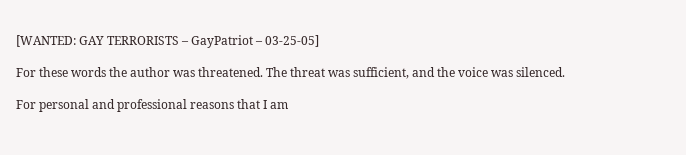[WANTED: GAY TERRORISTS – GayPatriot – 03-25-05]

For these words the author was threatened. The threat was sufficient, and the voice was silenced.

For personal and professional reasons that I am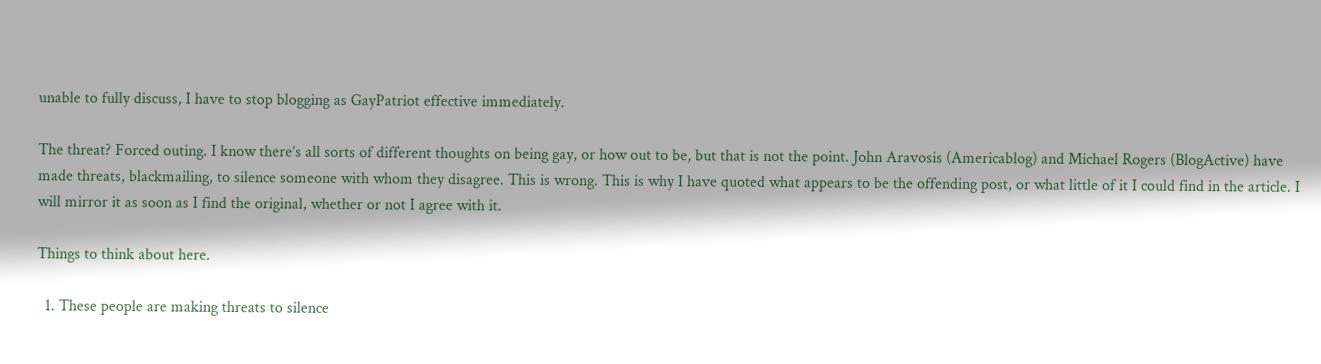unable to fully discuss, I have to stop blogging as GayPatriot effective immediately.

The threat? Forced outing. I know there’s all sorts of different thoughts on being gay, or how out to be, but that is not the point. John Aravosis (Americablog) and Michael Rogers (BlogActive) have made threats, blackmailing, to silence someone with whom they disagree. This is wrong. This is why I have quoted what appears to be the offending post, or what little of it I could find in the article. I will mirror it as soon as I find the original, whether or not I agree with it.

Things to think about here.

  1. These people are making threats to silence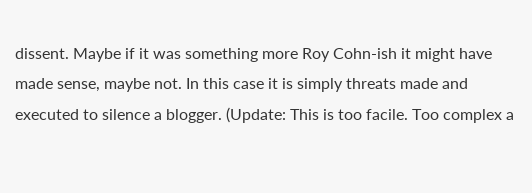dissent. Maybe if it was something more Roy Cohn-ish it might have made sense, maybe not. In this case it is simply threats made and executed to silence a blogger. (Update: This is too facile. Too complex a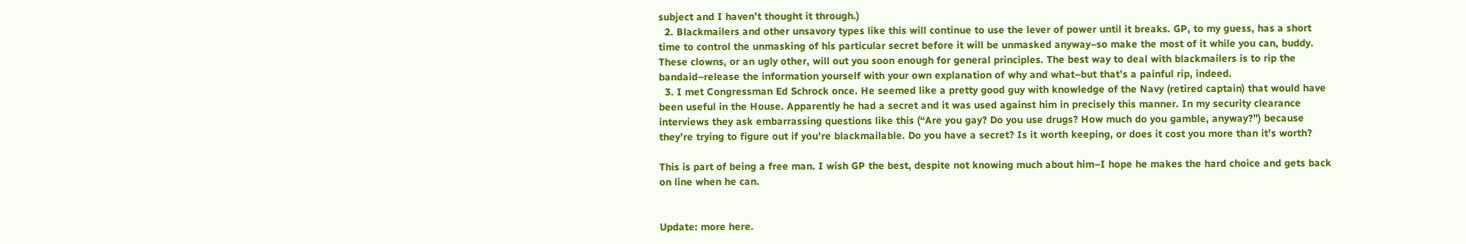subject and I haven’t thought it through.)
  2. Blackmailers and other unsavory types like this will continue to use the lever of power until it breaks. GP, to my guess, has a short time to control the unmasking of his particular secret before it will be unmasked anyway–so make the most of it while you can, buddy. These clowns, or an ugly other, will out you soon enough for general principles. The best way to deal with blackmailers is to rip the bandaid–release the information yourself with your own explanation of why and what–but that’s a painful rip, indeed.
  3. I met Congressman Ed Schrock once. He seemed like a pretty good guy with knowledge of the Navy (retired captain) that would have been useful in the House. Apparently he had a secret and it was used against him in precisely this manner. In my security clearance interviews they ask embarrassing questions like this (“Are you gay? Do you use drugs? How much do you gamble, anyway?”) because they’re trying to figure out if you’re blackmailable. Do you have a secret? Is it worth keeping, or does it cost you more than it’s worth?

This is part of being a free man. I wish GP the best, despite not knowing much about him–I hope he makes the hard choice and gets back on line when he can.


Update: more here.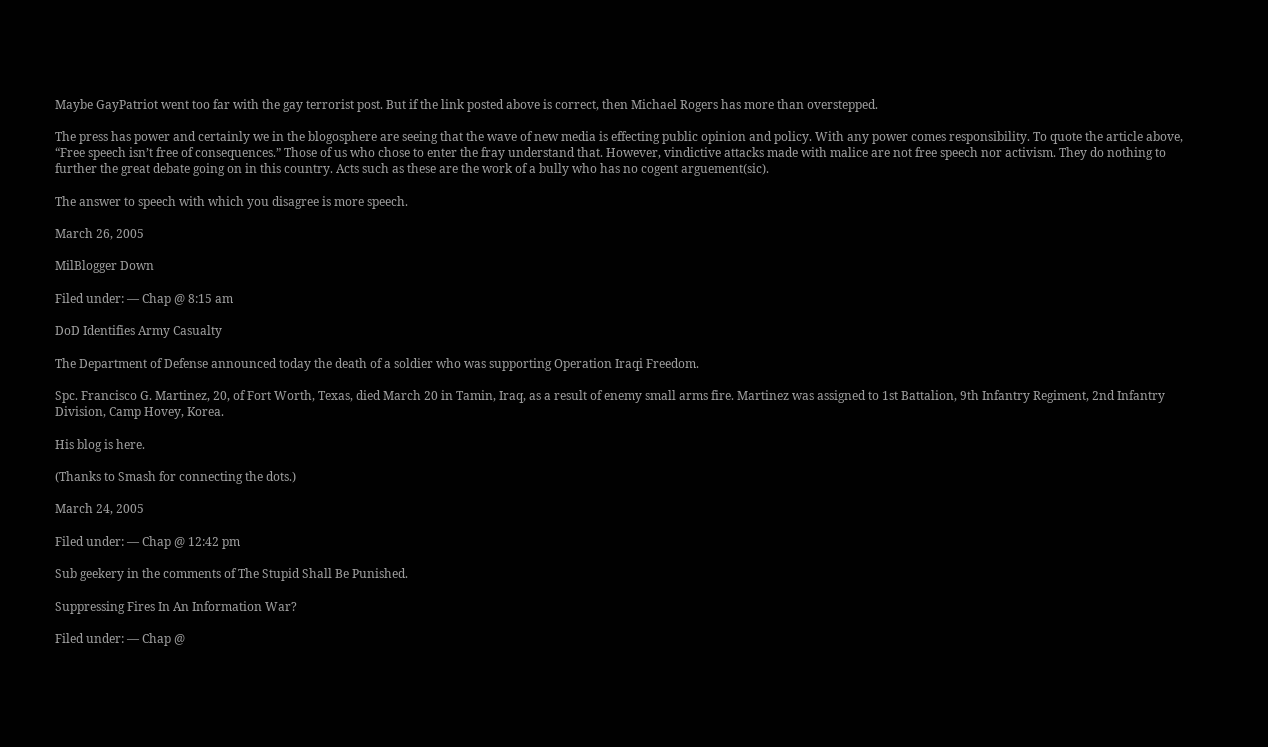Maybe GayPatriot went too far with the gay terrorist post. But if the link posted above is correct, then Michael Rogers has more than overstepped.

The press has power and certainly we in the blogosphere are seeing that the wave of new media is effecting public opinion and policy. With any power comes responsibility. To quote the article above, “Free speech isn’t free of consequences.” Those of us who chose to enter the fray understand that. However, vindictive attacks made with malice are not free speech nor activism. They do nothing to further the great debate going on in this country. Acts such as these are the work of a bully who has no cogent arguement(sic).

The answer to speech with which you disagree is more speech.

March 26, 2005

MilBlogger Down

Filed under: — Chap @ 8:15 am

DoD Identifies Army Casualty

The Department of Defense announced today the death of a soldier who was supporting Operation Iraqi Freedom.

Spc. Francisco G. Martinez, 20, of Fort Worth, Texas, died March 20 in Tamin, Iraq, as a result of enemy small arms fire. Martinez was assigned to 1st Battalion, 9th Infantry Regiment, 2nd Infantry Division, Camp Hovey, Korea.

His blog is here.

(Thanks to Smash for connecting the dots.)

March 24, 2005

Filed under: — Chap @ 12:42 pm

Sub geekery in the comments of The Stupid Shall Be Punished.

Suppressing Fires In An Information War?

Filed under: — Chap @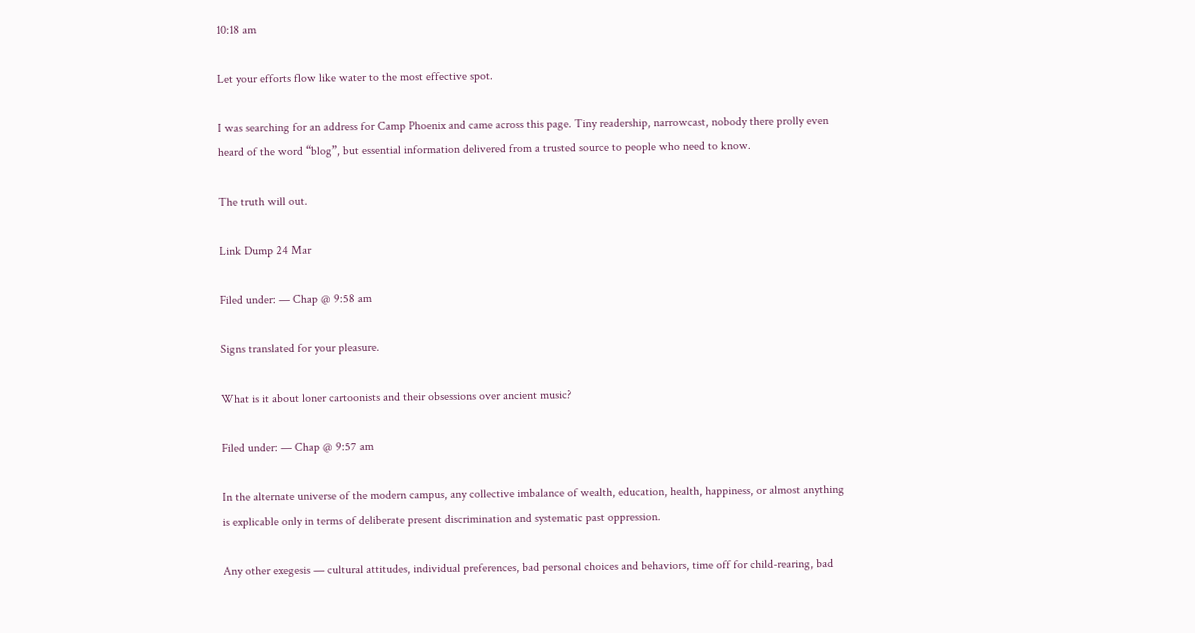10:18 am

Let your efforts flow like water to the most effective spot.

I was searching for an address for Camp Phoenix and came across this page. Tiny readership, narrowcast, nobody there prolly even heard of the word “blog”, but essential information delivered from a trusted source to people who need to know.

The truth will out.

Link Dump 24 Mar

Filed under: — Chap @ 9:58 am

Signs translated for your pleasure.

What is it about loner cartoonists and their obsessions over ancient music?

Filed under: — Chap @ 9:57 am

In the alternate universe of the modern campus, any collective imbalance of wealth, education, health, happiness, or almost anything is explicable only in terms of deliberate present discrimination and systematic past oppression.

Any other exegesis — cultural attitudes, individual preferences, bad personal choices and behaviors, time off for child-rearing, bad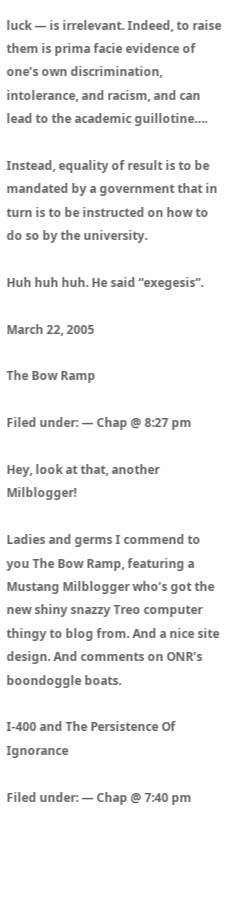luck — is irrelevant. Indeed, to raise them is prima facie evidence of one’s own discrimination, intolerance, and racism, and can lead to the academic guillotine….

Instead, equality of result is to be mandated by a government that in turn is to be instructed on how to do so by the university.

Huh huh huh. He said “exegesis”.

March 22, 2005

The Bow Ramp

Filed under: — Chap @ 8:27 pm

Hey, look at that, another Milblogger!

Ladies and germs I commend to you The Bow Ramp, featuring a Mustang Milblogger who’s got the new shiny snazzy Treo computer thingy to blog from. And a nice site design. And comments on ONR’s boondoggle boats.

I-400 and The Persistence Of Ignorance

Filed under: — Chap @ 7:40 pm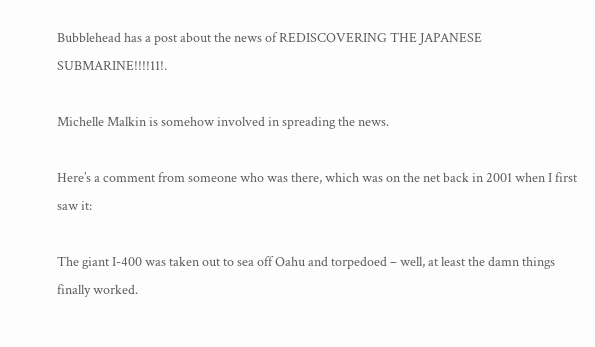Bubblehead has a post about the news of REDISCOVERING THE JAPANESE SUBMARINE!!!!11!.

Michelle Malkin is somehow involved in spreading the news.

Here’s a comment from someone who was there, which was on the net back in 2001 when I first saw it:

The giant I-400 was taken out to sea off Oahu and torpedoed – well, at least the damn things finally worked.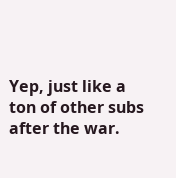Yep, just like a ton of other subs after the war.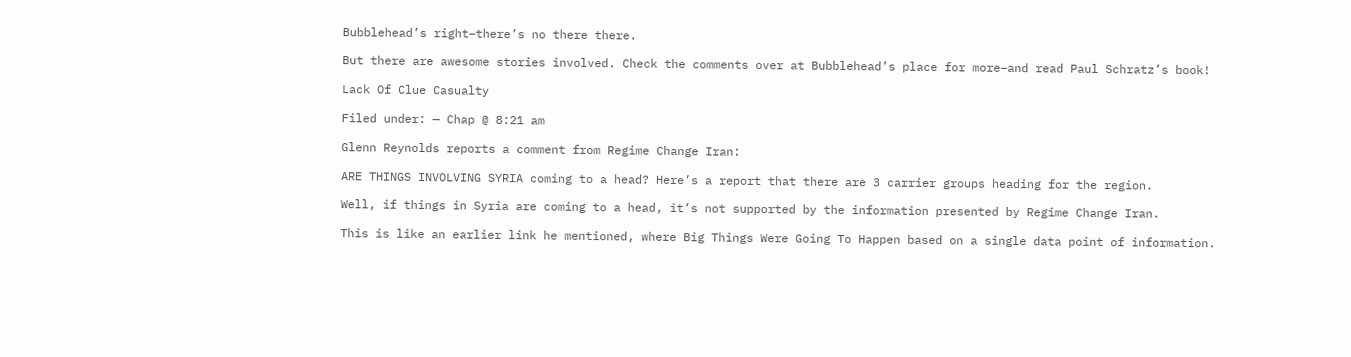Bubblehead’s right–there’s no there there.

But there are awesome stories involved. Check the comments over at Bubblehead’s place for more–and read Paul Schratz’s book!

Lack Of Clue Casualty

Filed under: — Chap @ 8:21 am

Glenn Reynolds reports a comment from Regime Change Iran:

ARE THINGS INVOLVING SYRIA coming to a head? Here’s a report that there are 3 carrier groups heading for the region.

Well, if things in Syria are coming to a head, it’s not supported by the information presented by Regime Change Iran.

This is like an earlier link he mentioned, where Big Things Were Going To Happen based on a single data point of information.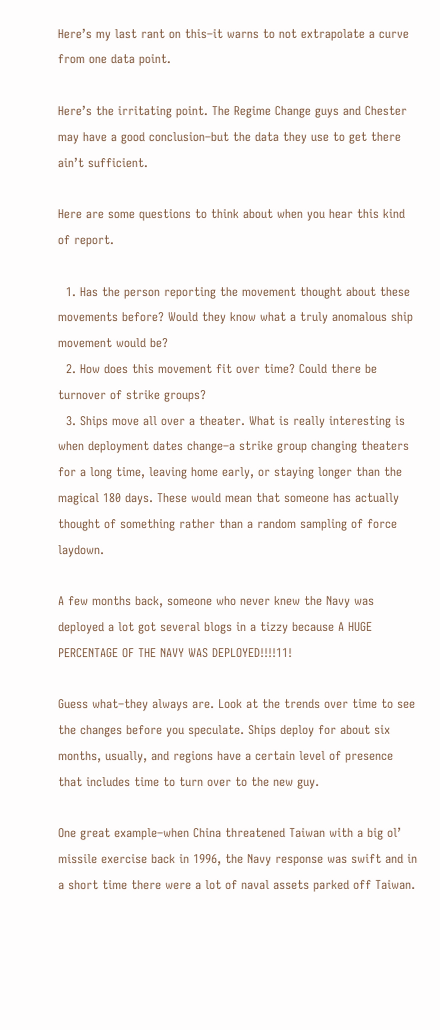Here’s my last rant on this–it warns to not extrapolate a curve from one data point.

Here’s the irritating point. The Regime Change guys and Chester may have a good conclusion–but the data they use to get there ain’t sufficient.

Here are some questions to think about when you hear this kind of report.

  1. Has the person reporting the movement thought about these movements before? Would they know what a truly anomalous ship movement would be?
  2. How does this movement fit over time? Could there be turnover of strike groups?
  3. Ships move all over a theater. What is really interesting is when deployment dates change–a strike group changing theaters for a long time, leaving home early, or staying longer than the magical 180 days. These would mean that someone has actually thought of something rather than a random sampling of force laydown.

A few months back, someone who never knew the Navy was deployed a lot got several blogs in a tizzy because A HUGE PERCENTAGE OF THE NAVY WAS DEPLOYED!!!!11!

Guess what–they always are. Look at the trends over time to see the changes before you speculate. Ships deploy for about six months, usually, and regions have a certain level of presence that includes time to turn over to the new guy.

One great example–when China threatened Taiwan with a big ol’ missile exercise back in 1996, the Navy response was swift and in a short time there were a lot of naval assets parked off Taiwan.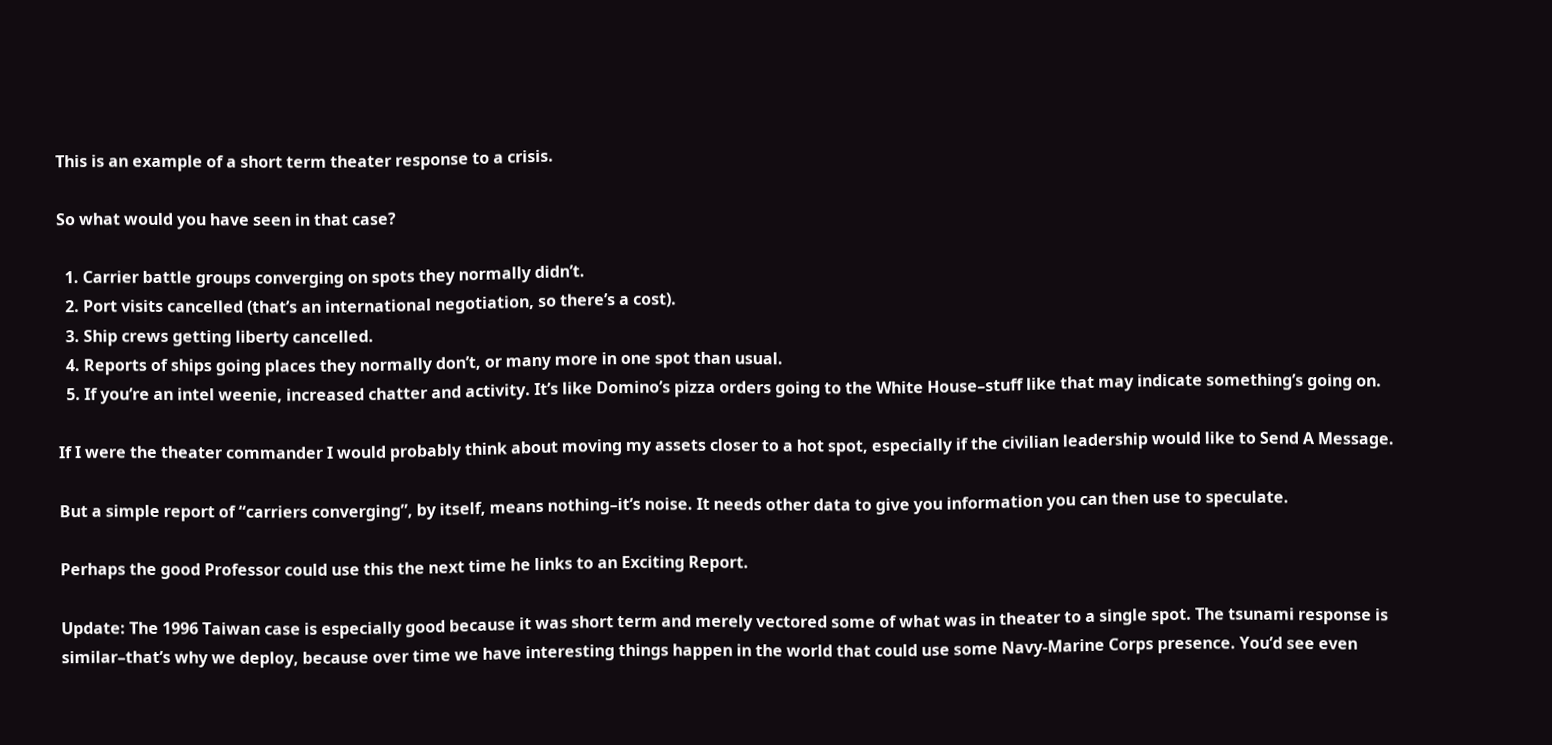This is an example of a short term theater response to a crisis.

So what would you have seen in that case?

  1. Carrier battle groups converging on spots they normally didn’t.
  2. Port visits cancelled (that’s an international negotiation, so there’s a cost).
  3. Ship crews getting liberty cancelled.
  4. Reports of ships going places they normally don’t, or many more in one spot than usual.
  5. If you’re an intel weenie, increased chatter and activity. It’s like Domino’s pizza orders going to the White House–stuff like that may indicate something’s going on.

If I were the theater commander I would probably think about moving my assets closer to a hot spot, especially if the civilian leadership would like to Send A Message.

But a simple report of “carriers converging”, by itself, means nothing–it’s noise. It needs other data to give you information you can then use to speculate.

Perhaps the good Professor could use this the next time he links to an Exciting Report.

Update: The 1996 Taiwan case is especially good because it was short term and merely vectored some of what was in theater to a single spot. The tsunami response is similar–that’s why we deploy, because over time we have interesting things happen in the world that could use some Navy-Marine Corps presence. You’d see even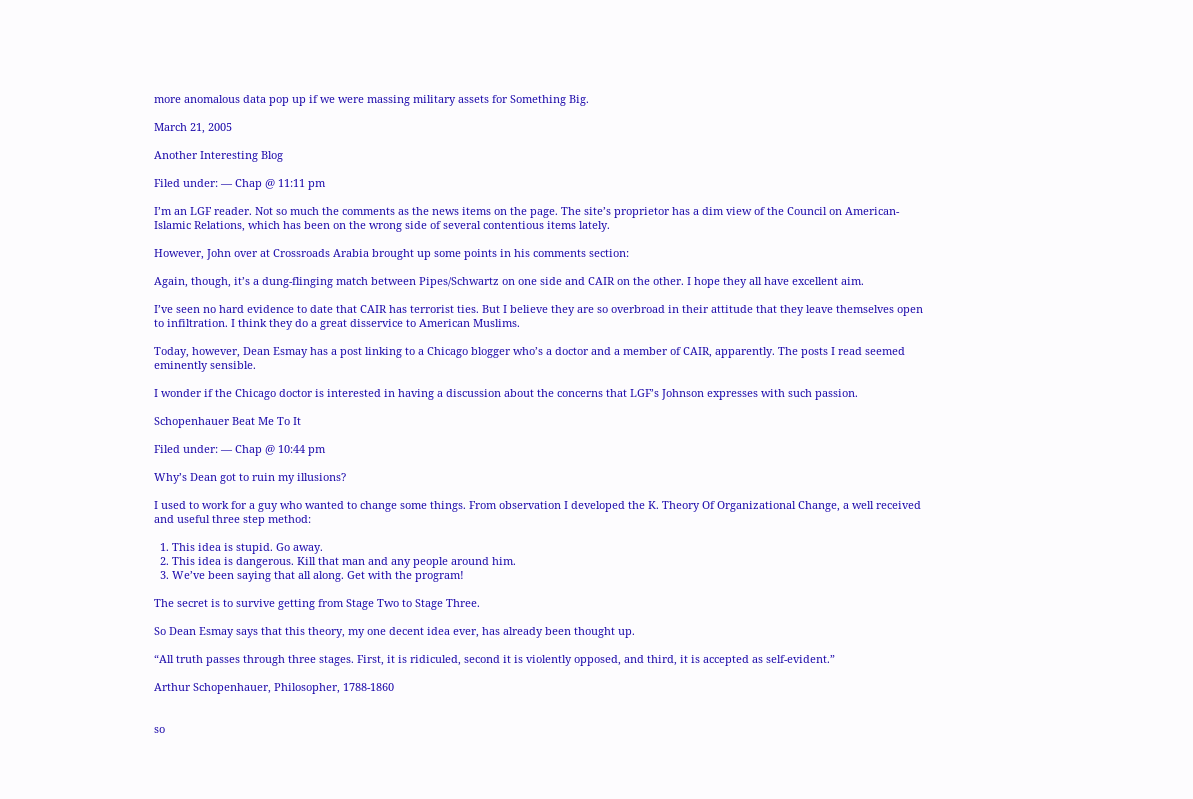more anomalous data pop up if we were massing military assets for Something Big.

March 21, 2005

Another Interesting Blog

Filed under: — Chap @ 11:11 pm

I’m an LGF reader. Not so much the comments as the news items on the page. The site’s proprietor has a dim view of the Council on American-Islamic Relations, which has been on the wrong side of several contentious items lately.

However, John over at Crossroads Arabia brought up some points in his comments section:

Again, though, it’s a dung-flinging match between Pipes/Schwartz on one side and CAIR on the other. I hope they all have excellent aim.

I’ve seen no hard evidence to date that CAIR has terrorist ties. But I believe they are so overbroad in their attitude that they leave themselves open to infiltration. I think they do a great disservice to American Muslims.

Today, however, Dean Esmay has a post linking to a Chicago blogger who’s a doctor and a member of CAIR, apparently. The posts I read seemed eminently sensible.

I wonder if the Chicago doctor is interested in having a discussion about the concerns that LGF’s Johnson expresses with such passion.

Schopenhauer Beat Me To It

Filed under: — Chap @ 10:44 pm

Why’s Dean got to ruin my illusions?

I used to work for a guy who wanted to change some things. From observation I developed the K. Theory Of Organizational Change, a well received and useful three step method:

  1. This idea is stupid. Go away.
  2. This idea is dangerous. Kill that man and any people around him.
  3. We’ve been saying that all along. Get with the program!

The secret is to survive getting from Stage Two to Stage Three.

So Dean Esmay says that this theory, my one decent idea ever, has already been thought up.

“All truth passes through three stages. First, it is ridiculed, second it is violently opposed, and third, it is accepted as self-evident.”

Arthur Schopenhauer, Philosopher, 1788-1860


so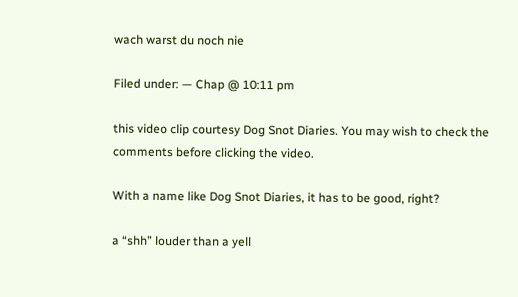wach warst du noch nie

Filed under: — Chap @ 10:11 pm

this video clip courtesy Dog Snot Diaries. You may wish to check the comments before clicking the video.

With a name like Dog Snot Diaries, it has to be good, right?

a “shh” louder than a yell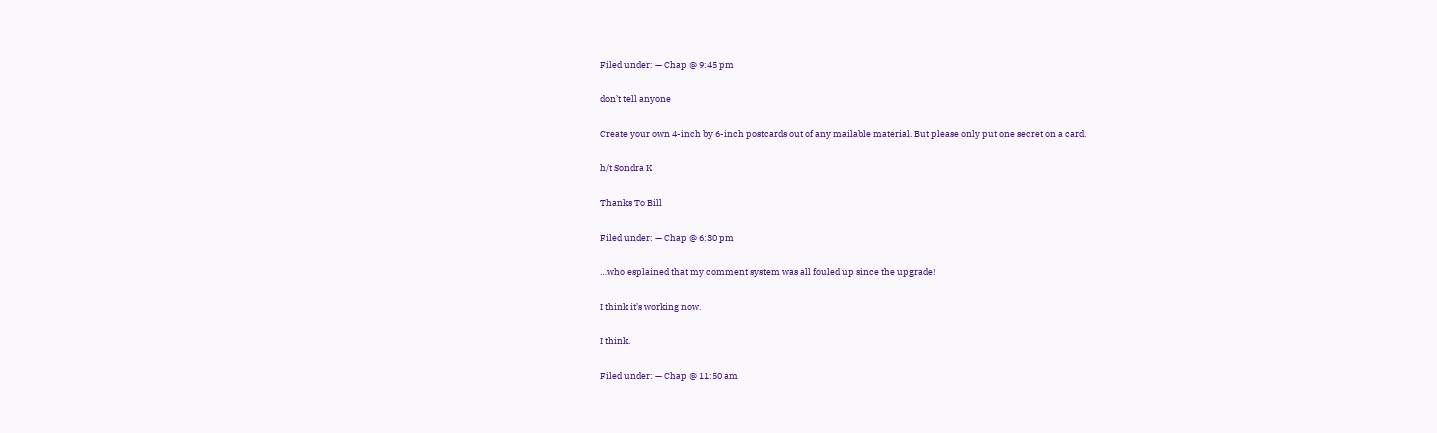Filed under: — Chap @ 9:45 pm

don’t tell anyone

Create your own 4-inch by 6-inch postcards out of any mailable material. But please only put one secret on a card.

h/t Sondra K

Thanks To Bill

Filed under: — Chap @ 6:30 pm

…who esplained that my comment system was all fouled up since the upgrade!

I think it’s working now.

I think.

Filed under: — Chap @ 11:50 am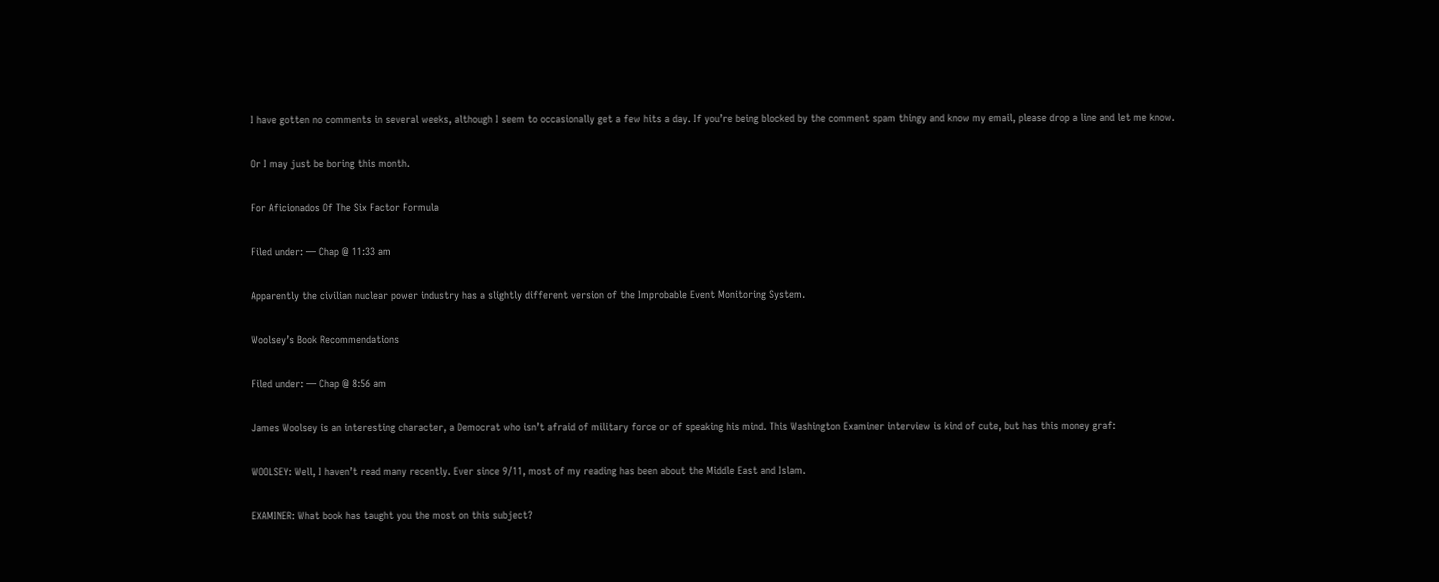I have gotten no comments in several weeks, although I seem to occasionally get a few hits a day. If you’re being blocked by the comment spam thingy and know my email, please drop a line and let me know.

Or I may just be boring this month.

For Aficionados Of The Six Factor Formula

Filed under: — Chap @ 11:33 am

Apparently the civilian nuclear power industry has a slightly different version of the Improbable Event Monitoring System.

Woolsey’s Book Recommendations

Filed under: — Chap @ 8:56 am

James Woolsey is an interesting character, a Democrat who isn’t afraid of military force or of speaking his mind. This Washington Examiner interview is kind of cute, but has this money graf:

WOOLSEY: Well, I haven’t read many recently. Ever since 9/11, most of my reading has been about the Middle East and Islam.

EXAMINER: What book has taught you the most on this subject?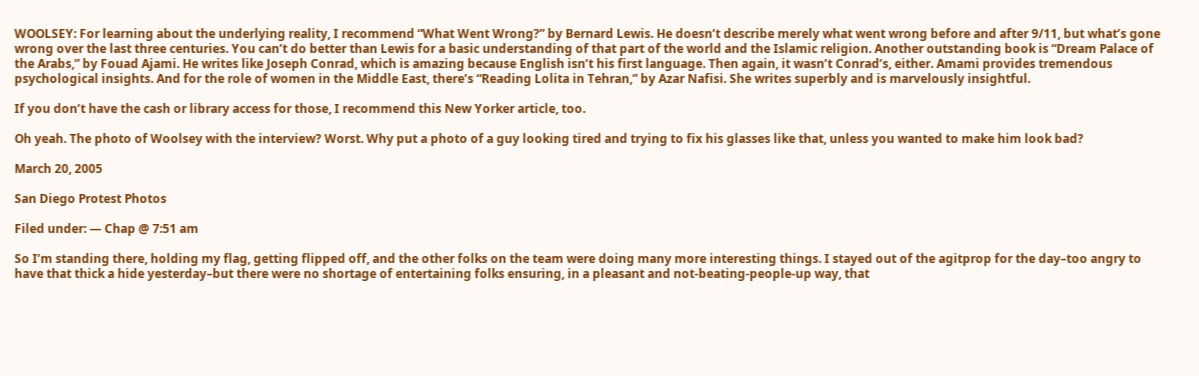WOOLSEY: For learning about the underlying reality, I recommend “What Went Wrong?” by Bernard Lewis. He doesn’t describe merely what went wrong before and after 9/11, but what’s gone wrong over the last three centuries. You can’t do better than Lewis for a basic understanding of that part of the world and the Islamic religion. Another outstanding book is “Dream Palace of the Arabs,” by Fouad Ajami. He writes like Joseph Conrad, which is amazing because English isn’t his first language. Then again, it wasn’t Conrad’s, either. Amami provides tremendous psychological insights. And for the role of women in the Middle East, there’s “Reading Lolita in Tehran,” by Azar Nafisi. She writes superbly and is marvelously insightful.

If you don’t have the cash or library access for those, I recommend this New Yorker article, too.

Oh yeah. The photo of Woolsey with the interview? Worst. Why put a photo of a guy looking tired and trying to fix his glasses like that, unless you wanted to make him look bad?

March 20, 2005

San Diego Protest Photos

Filed under: — Chap @ 7:51 am

So I’m standing there, holding my flag, getting flipped off, and the other folks on the team were doing many more interesting things. I stayed out of the agitprop for the day–too angry to have that thick a hide yesterday–but there were no shortage of entertaining folks ensuring, in a pleasant and not-beating-people-up way, that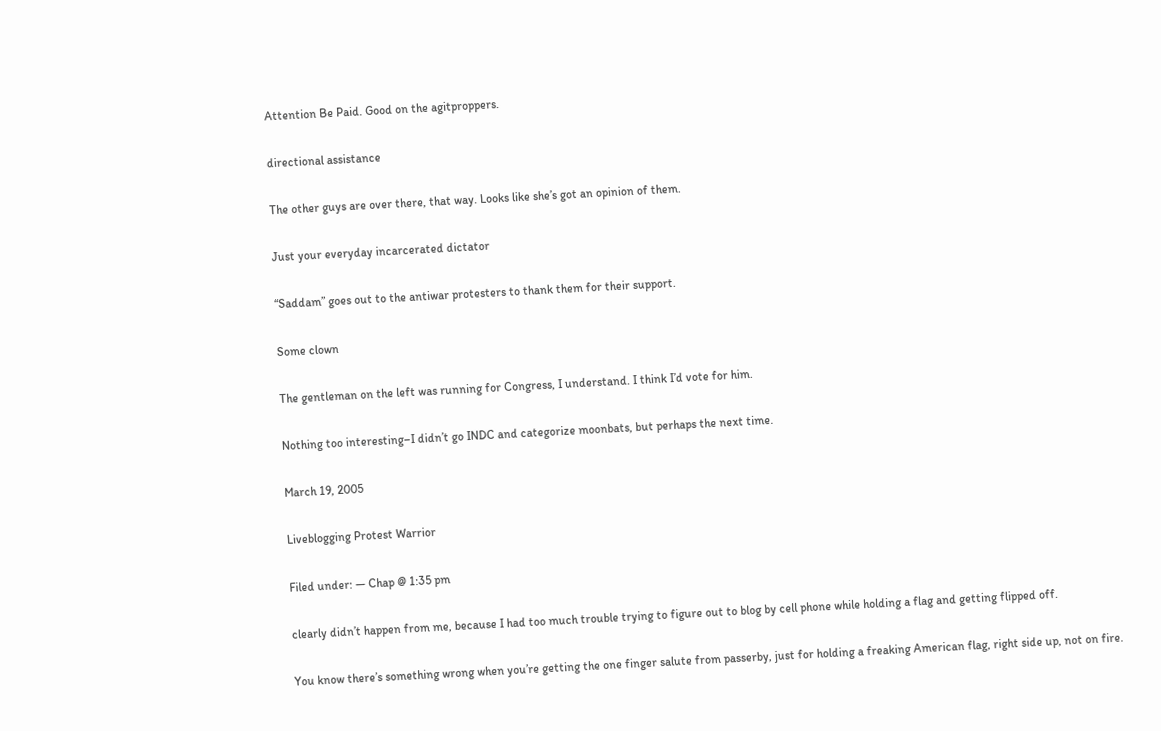Attention Be Paid. Good on the agitproppers.

directional assistance

The other guys are over there, that way. Looks like she’s got an opinion of them.

Just your everyday incarcerated dictator

“Saddam” goes out to the antiwar protesters to thank them for their support.

Some clown

The gentleman on the left was running for Congress, I understand. I think I’d vote for him.

Nothing too interesting–I didn’t go INDC and categorize moonbats, but perhaps the next time.

March 19, 2005

Liveblogging Protest Warrior

Filed under: — Chap @ 1:35 pm

clearly didn’t happen from me, because I had too much trouble trying to figure out to blog by cell phone while holding a flag and getting flipped off.

You know there’s something wrong when you’re getting the one finger salute from passerby, just for holding a freaking American flag, right side up, not on fire.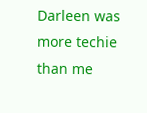Darleen was more techie than me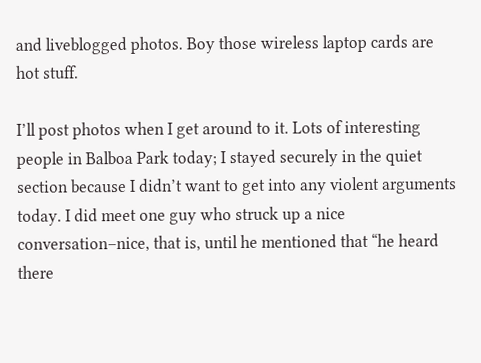and liveblogged photos. Boy those wireless laptop cards are hot stuff.

I’ll post photos when I get around to it. Lots of interesting people in Balboa Park today; I stayed securely in the quiet section because I didn’t want to get into any violent arguments today. I did meet one guy who struck up a nice conversation–nice, that is, until he mentioned that “he heard there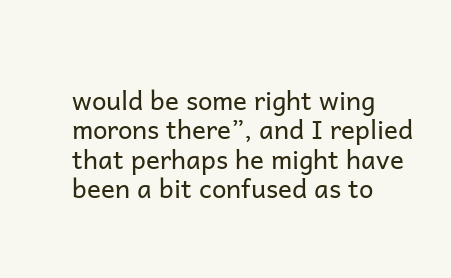would be some right wing morons there”, and I replied that perhaps he might have been a bit confused as to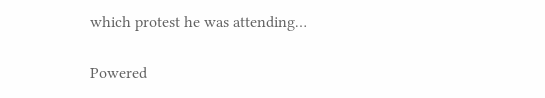which protest he was attending…

Powered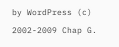by WordPress (c) 2002-2009 Chap G.